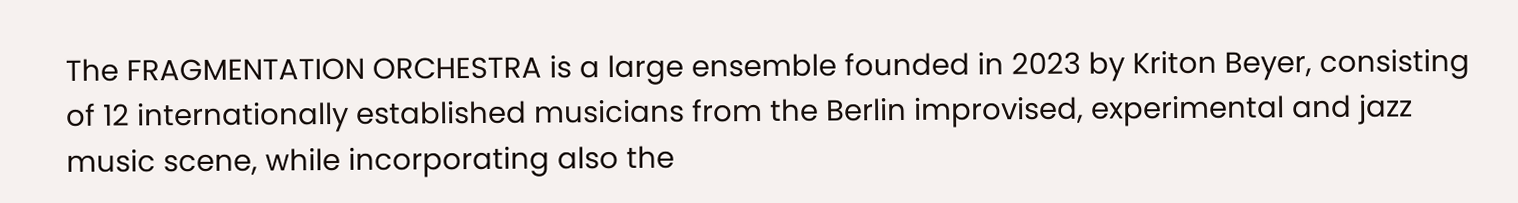The FRAGMENTATION ORCHESTRA is a large ensemble founded in 2023 by Kriton Beyer, consisting of 12 internationally established musicians from the Berlin improvised, experimental and jazz music scene, while incorporating also the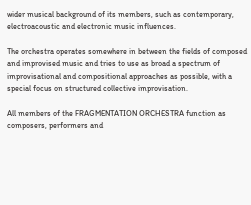wider musical background of its members, such as contemporary, electroacoustic and electronic music influences.

The orchestra operates somewhere in between the fields of composed and improvised music and tries to use as broad a spectrum of improvisational and compositional approaches as possible, with a special focus on structured collective improvisation.

All members of the FRAGMENTATION ORCHESTRA function as composers, performers and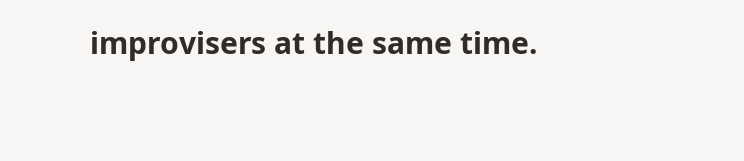improvisers at the same time.